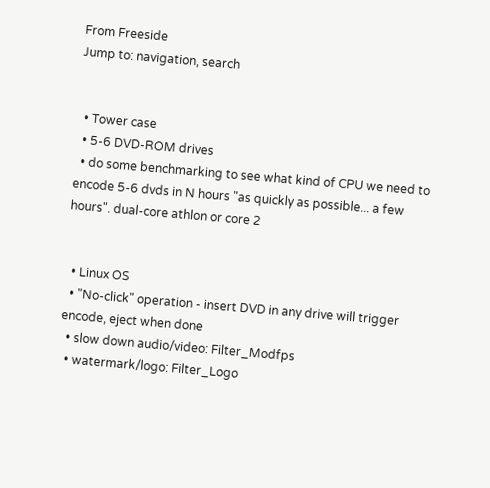From Freeside
Jump to: navigation, search


  • Tower case
  • 5-6 DVD-ROM drives
  • do some benchmarking to see what kind of CPU we need to encode 5-6 dvds in N hours "as quickly as possible... a few hours". dual-core athlon or core 2


  • Linux OS
  • "No-click" operation - insert DVD in any drive will trigger encode, eject when done
  • slow down audio/video: Filter_Modfps
  • watermark/logo: Filter_Logo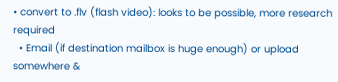• convert to .flv (flash video): looks to be possible, more research required
  • Email (if destination mailbox is huge enough) or upload somewhere &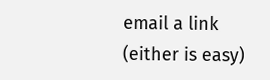email a link (either is easy)